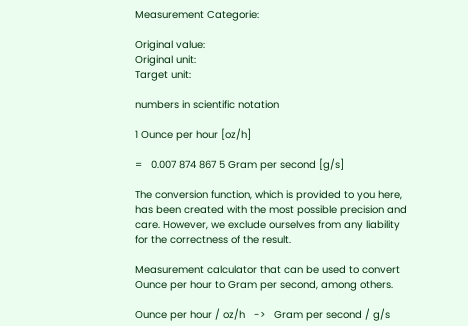Measurement Categorie:

Original value:
Original unit:
Target unit:

numbers in scientific notation

1 Ounce per hour [oz/h]

=   0.007 874 867 5 Gram per second [g/s]

The conversion function, which is provided to you here, has been created with the most possible precision and care. However, we exclude ourselves from any liability for the correctness of the result.

Measurement calculator that can be used to convert Ounce per hour to Gram per second, among others.

Ounce per hour / oz/h   ->   Gram per second / g/s